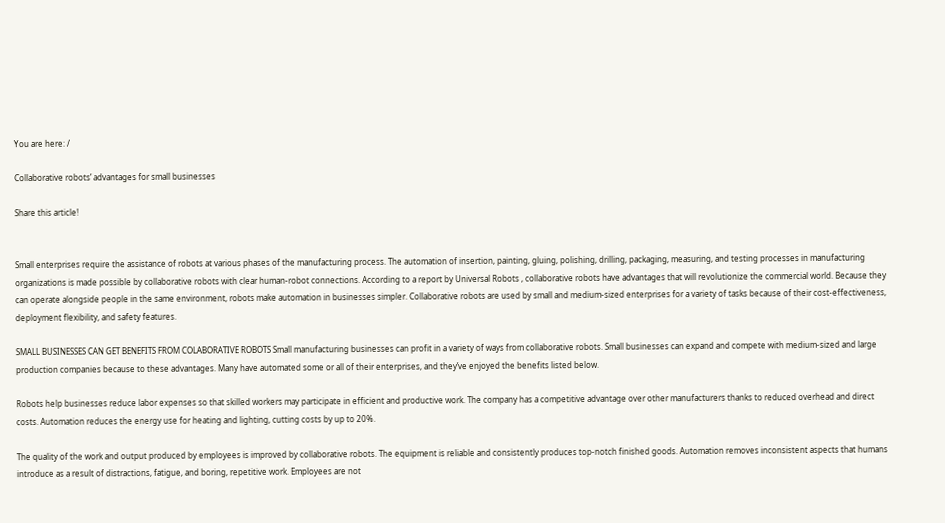You are here: /

Collaborative robots’ advantages for small businesses

Share this article!


Small enterprises require the assistance of robots at various phases of the manufacturing process. The automation of insertion, painting, gluing, polishing, drilling, packaging, measuring, and testing processes in manufacturing organizations is made possible by collaborative robots with clear human-robot connections. According to a report by Universal Robots , collaborative robots have advantages that will revolutionize the commercial world. Because they can operate alongside people in the same environment, robots make automation in businesses simpler. Collaborative robots are used by small and medium-sized enterprises for a variety of tasks because of their cost-effectiveness, deployment flexibility, and safety features.

SMALL BUSINESSES CAN GET BENEFITS FROM COLABORATIVE ROBOTS Small manufacturing businesses can profit in a variety of ways from collaborative robots. Small businesses can expand and compete with medium-sized and large production companies because to these advantages. Many have automated some or all of their enterprises, and they’ve enjoyed the benefits listed below.

Robots help businesses reduce labor expenses so that skilled workers may participate in efficient and productive work. The company has a competitive advantage over other manufacturers thanks to reduced overhead and direct costs. Automation reduces the energy use for heating and lighting, cutting costs by up to 20%.

The quality of the work and output produced by employees is improved by collaborative robots. The equipment is reliable and consistently produces top-notch finished goods. Automation removes inconsistent aspects that humans introduce as a result of distractions, fatigue, and boring, repetitive work. Employees are not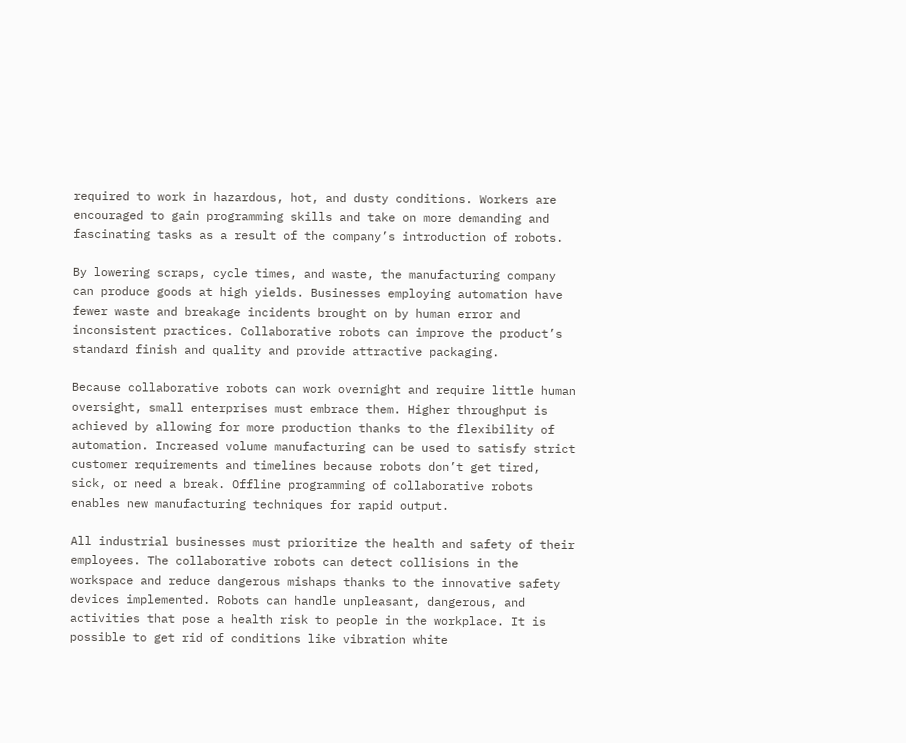required to work in hazardous, hot, and dusty conditions. Workers are encouraged to gain programming skills and take on more demanding and fascinating tasks as a result of the company’s introduction of robots.

By lowering scraps, cycle times, and waste, the manufacturing company can produce goods at high yields. Businesses employing automation have fewer waste and breakage incidents brought on by human error and inconsistent practices. Collaborative robots can improve the product’s standard finish and quality and provide attractive packaging.

Because collaborative robots can work overnight and require little human oversight, small enterprises must embrace them. Higher throughput is achieved by allowing for more production thanks to the flexibility of automation. Increased volume manufacturing can be used to satisfy strict customer requirements and timelines because robots don’t get tired, sick, or need a break. Offline programming of collaborative robots enables new manufacturing techniques for rapid output.

All industrial businesses must prioritize the health and safety of their employees. The collaborative robots can detect collisions in the workspace and reduce dangerous mishaps thanks to the innovative safety devices implemented. Robots can handle unpleasant, dangerous, and activities that pose a health risk to people in the workplace. It is possible to get rid of conditions like vibration white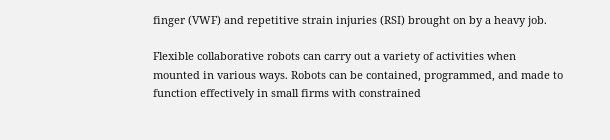finger (VWF) and repetitive strain injuries (RSI) brought on by a heavy job.

Flexible collaborative robots can carry out a variety of activities when mounted in various ways. Robots can be contained, programmed, and made to function effectively in small firms with constrained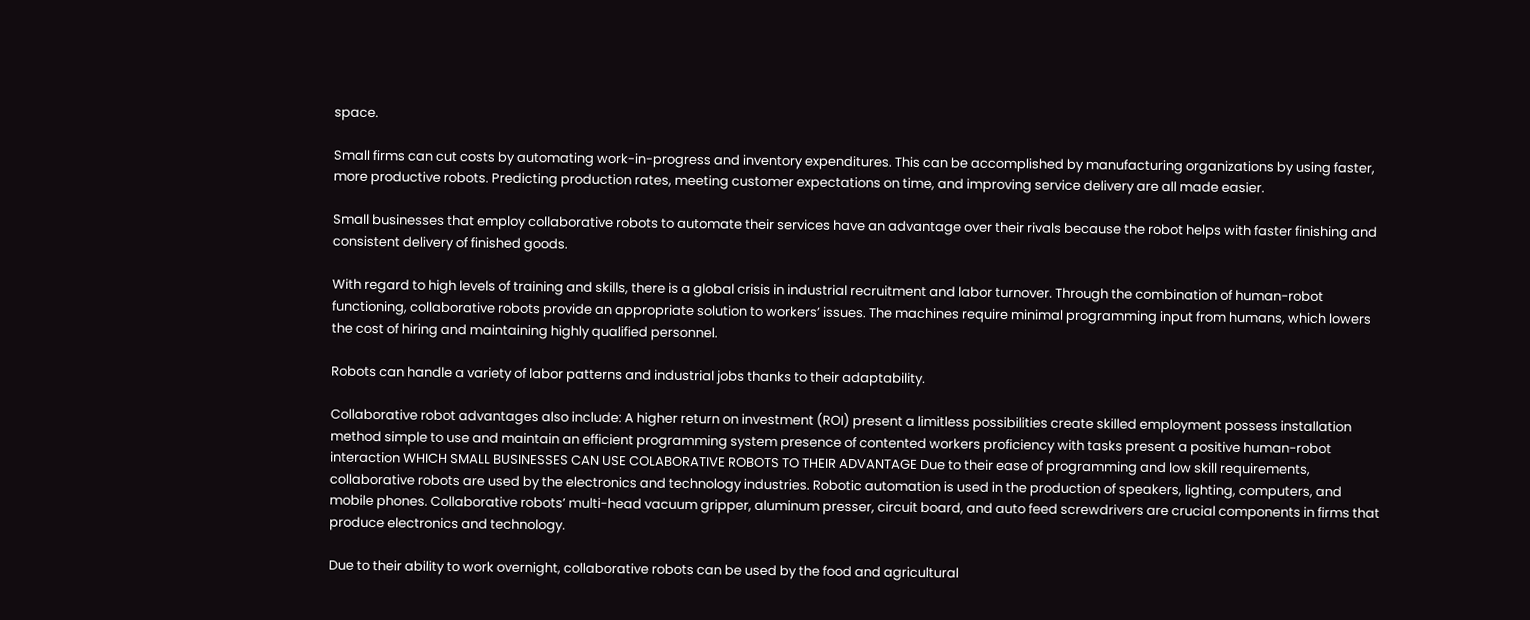space.

Small firms can cut costs by automating work-in-progress and inventory expenditures. This can be accomplished by manufacturing organizations by using faster, more productive robots. Predicting production rates, meeting customer expectations on time, and improving service delivery are all made easier.

Small businesses that employ collaborative robots to automate their services have an advantage over their rivals because the robot helps with faster finishing and consistent delivery of finished goods.

With regard to high levels of training and skills, there is a global crisis in industrial recruitment and labor turnover. Through the combination of human-robot functioning, collaborative robots provide an appropriate solution to workers’ issues. The machines require minimal programming input from humans, which lowers the cost of hiring and maintaining highly qualified personnel.

Robots can handle a variety of labor patterns and industrial jobs thanks to their adaptability.

Collaborative robot advantages also include: A higher return on investment (ROI) present a limitless possibilities create skilled employment possess installation method simple to use and maintain an efficient programming system presence of contented workers proficiency with tasks present a positive human-robot interaction WHICH SMALL BUSINESSES CAN USE COLABORATIVE ROBOTS TO THEIR ADVANTAGE Due to their ease of programming and low skill requirements, collaborative robots are used by the electronics and technology industries. Robotic automation is used in the production of speakers, lighting, computers, and mobile phones. Collaborative robots’ multi-head vacuum gripper, aluminum presser, circuit board, and auto feed screwdrivers are crucial components in firms that produce electronics and technology.

Due to their ability to work overnight, collaborative robots can be used by the food and agricultural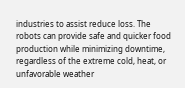industries to assist reduce loss. The robots can provide safe and quicker food production while minimizing downtime, regardless of the extreme cold, heat, or unfavorable weather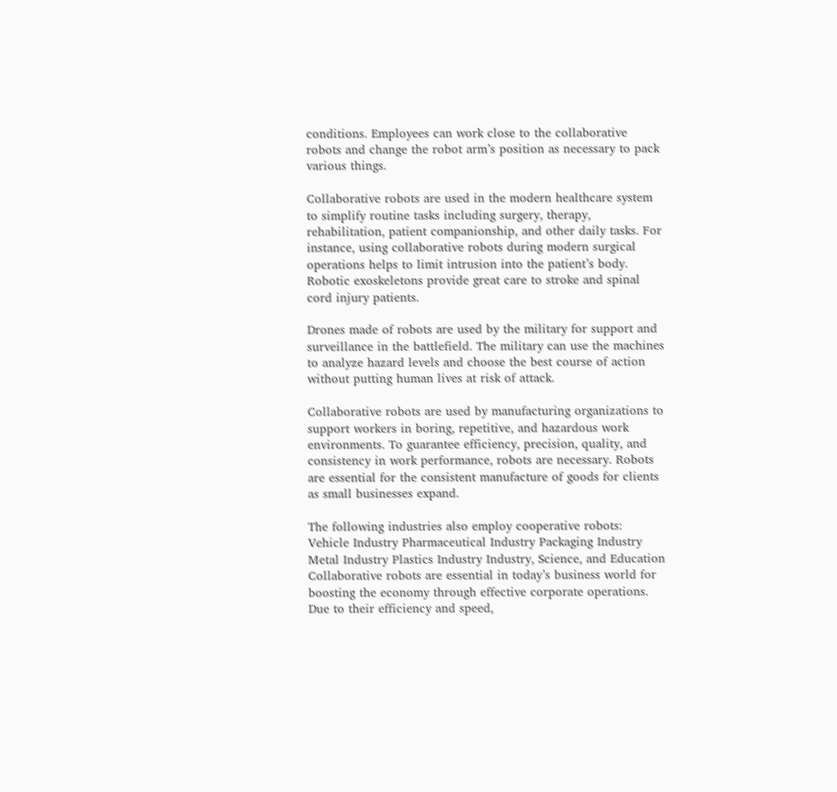conditions. Employees can work close to the collaborative robots and change the robot arm’s position as necessary to pack various things.

Collaborative robots are used in the modern healthcare system to simplify routine tasks including surgery, therapy, rehabilitation, patient companionship, and other daily tasks. For instance, using collaborative robots during modern surgical operations helps to limit intrusion into the patient’s body. Robotic exoskeletons provide great care to stroke and spinal cord injury patients.

Drones made of robots are used by the military for support and surveillance in the battlefield. The military can use the machines to analyze hazard levels and choose the best course of action without putting human lives at risk of attack.

Collaborative robots are used by manufacturing organizations to support workers in boring, repetitive, and hazardous work environments. To guarantee efficiency, precision, quality, and consistency in work performance, robots are necessary. Robots are essential for the consistent manufacture of goods for clients as small businesses expand.

The following industries also employ cooperative robots: Vehicle Industry Pharmaceutical Industry Packaging Industry Metal Industry Plastics Industry Industry, Science, and Education Collaborative robots are essential in today’s business world for boosting the economy through effective corporate operations. Due to their efficiency and speed,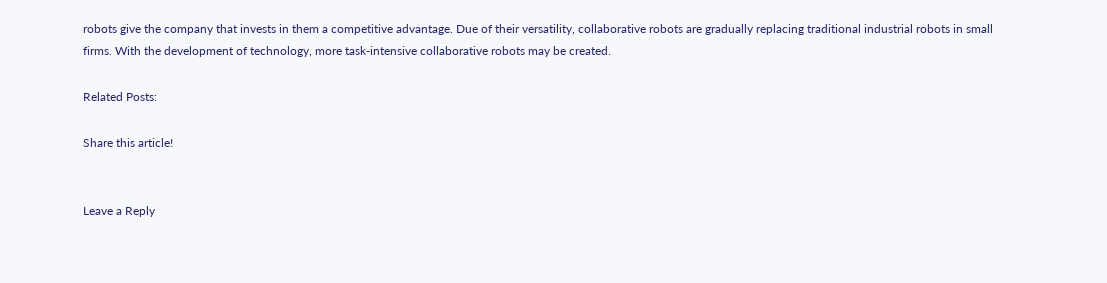robots give the company that invests in them a competitive advantage. Due of their versatility, collaborative robots are gradually replacing traditional industrial robots in small firms. With the development of technology, more task-intensive collaborative robots may be created.

Related Posts:

Share this article!


Leave a Reply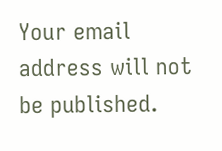Your email address will not be published.